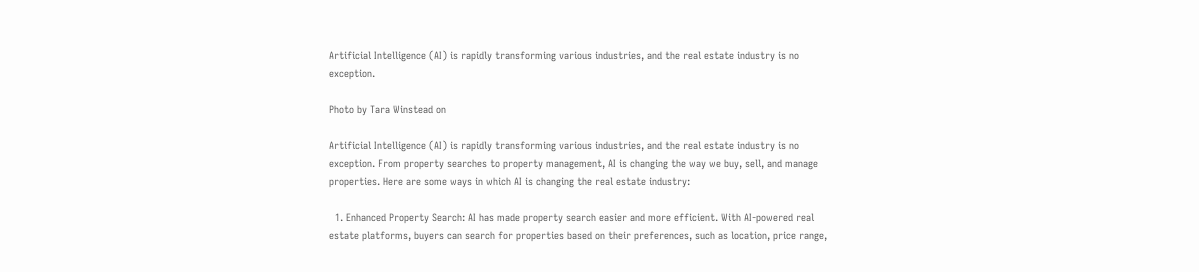Artificial Intelligence (AI) is rapidly transforming various industries, and the real estate industry is no exception.

Photo by Tara Winstead on

Artificial Intelligence (AI) is rapidly transforming various industries, and the real estate industry is no exception. From property searches to property management, AI is changing the way we buy, sell, and manage properties. Here are some ways in which AI is changing the real estate industry:

  1. Enhanced Property Search: AI has made property search easier and more efficient. With AI-powered real estate platforms, buyers can search for properties based on their preferences, such as location, price range,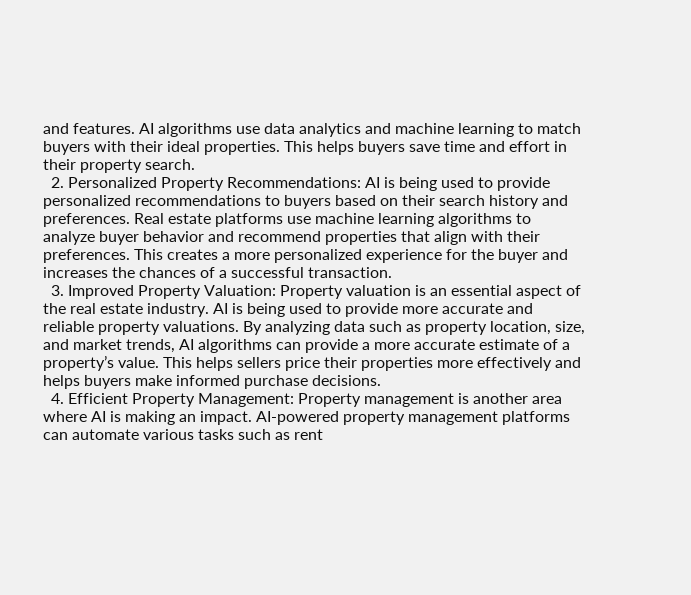and features. AI algorithms use data analytics and machine learning to match buyers with their ideal properties. This helps buyers save time and effort in their property search.
  2. Personalized Property Recommendations: AI is being used to provide personalized recommendations to buyers based on their search history and preferences. Real estate platforms use machine learning algorithms to analyze buyer behavior and recommend properties that align with their preferences. This creates a more personalized experience for the buyer and increases the chances of a successful transaction.
  3. Improved Property Valuation: Property valuation is an essential aspect of the real estate industry. AI is being used to provide more accurate and reliable property valuations. By analyzing data such as property location, size, and market trends, AI algorithms can provide a more accurate estimate of a property’s value. This helps sellers price their properties more effectively and helps buyers make informed purchase decisions.
  4. Efficient Property Management: Property management is another area where AI is making an impact. AI-powered property management platforms can automate various tasks such as rent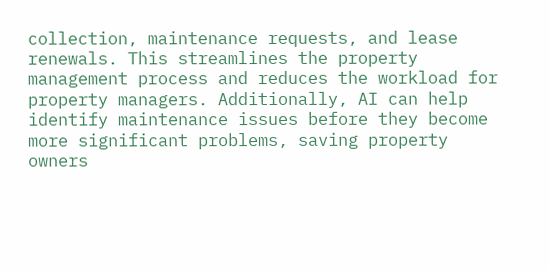collection, maintenance requests, and lease renewals. This streamlines the property management process and reduces the workload for property managers. Additionally, AI can help identify maintenance issues before they become more significant problems, saving property owners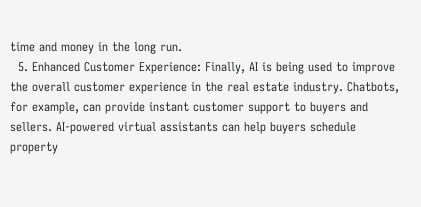time and money in the long run.
  5. Enhanced Customer Experience: Finally, AI is being used to improve the overall customer experience in the real estate industry. Chatbots, for example, can provide instant customer support to buyers and sellers. AI-powered virtual assistants can help buyers schedule property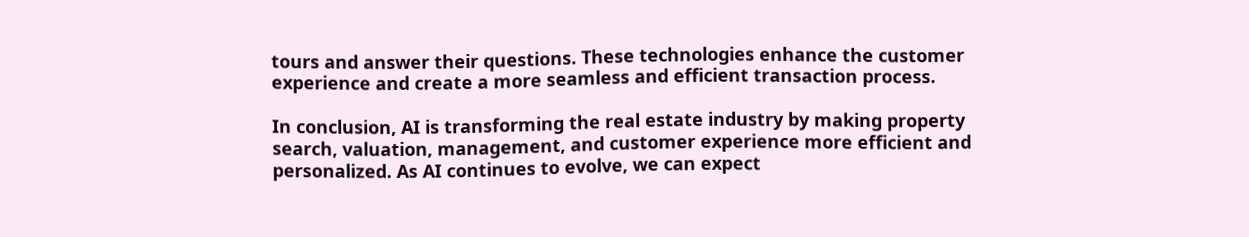tours and answer their questions. These technologies enhance the customer experience and create a more seamless and efficient transaction process.

In conclusion, AI is transforming the real estate industry by making property search, valuation, management, and customer experience more efficient and personalized. As AI continues to evolve, we can expect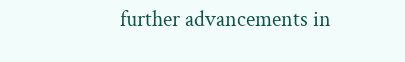further advancements in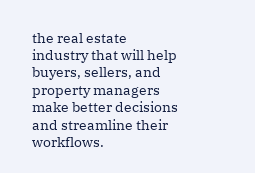the real estate industry that will help buyers, sellers, and property managers make better decisions and streamline their workflows.